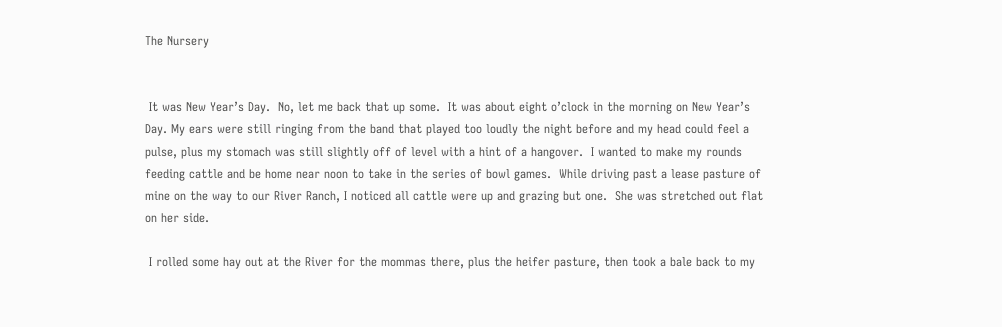The Nursery


 It was New Year’s Day.  No, let me back that up some.  It was about eight o’clock in the morning on New Year’s Day. My ears were still ringing from the band that played too loudly the night before and my head could feel a pulse, plus my stomach was still slightly off of level with a hint of a hangover.  I wanted to make my rounds feeding cattle and be home near noon to take in the series of bowl games.  While driving past a lease pasture of mine on the way to our River Ranch, I noticed all cattle were up and grazing but one.  She was stretched out flat on her side.

 I rolled some hay out at the River for the mommas there, plus the heifer pasture, then took a bale back to my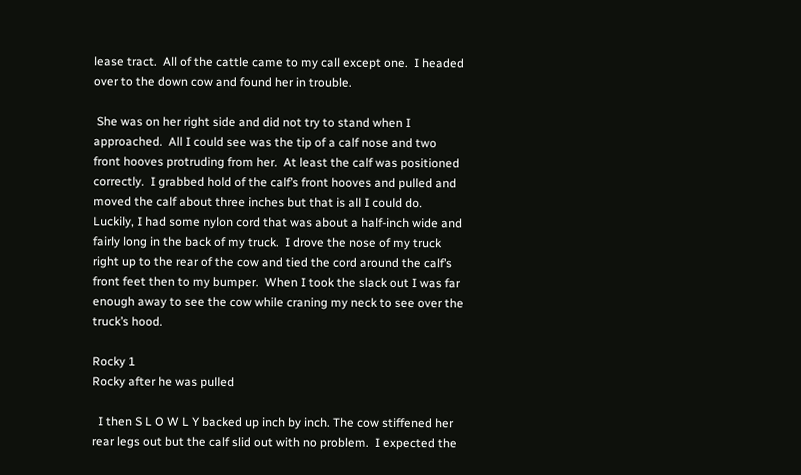lease tract.  All of the cattle came to my call except one.  I headed over to the down cow and found her in trouble.

 She was on her right side and did not try to stand when I approached.  All I could see was the tip of a calf nose and two front hooves protruding from her.  At least the calf was positioned correctly.  I grabbed hold of the calf’s front hooves and pulled and moved the calf about three inches but that is all I could do.  Luckily, I had some nylon cord that was about a half-inch wide and fairly long in the back of my truck.  I drove the nose of my truck right up to the rear of the cow and tied the cord around the calf’s front feet then to my bumper.  When I took the slack out I was far enough away to see the cow while craning my neck to see over the truck’s hood.

Rocky 1
Rocky after he was pulled

  I then S L O W L Y backed up inch by inch. The cow stiffened her rear legs out but the calf slid out with no problem.  I expected the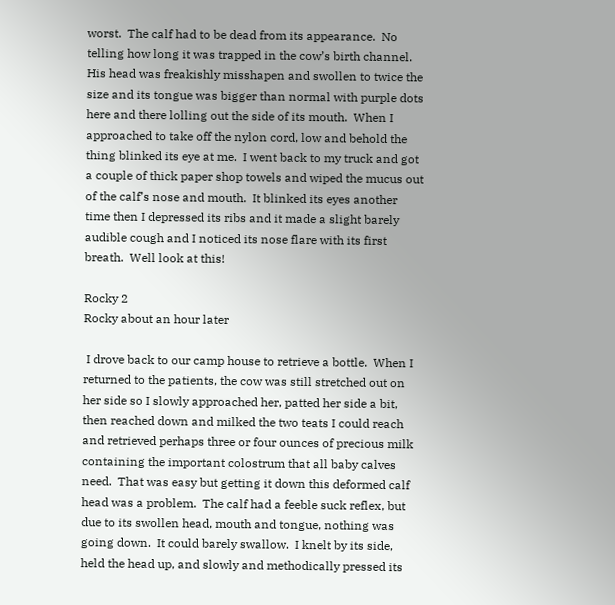worst.  The calf had to be dead from its appearance.  No telling how long it was trapped in the cow’s birth channel.  His head was freakishly misshapen and swollen to twice the size and its tongue was bigger than normal with purple dots here and there lolling out the side of its mouth.  When I approached to take off the nylon cord, low and behold the thing blinked its eye at me.  I went back to my truck and got a couple of thick paper shop towels and wiped the mucus out of the calf’s nose and mouth.  It blinked its eyes another time then I depressed its ribs and it made a slight barely audible cough and I noticed its nose flare with its first breath.  Well look at this!

Rocky 2
Rocky about an hour later

 I drove back to our camp house to retrieve a bottle.  When I returned to the patients, the cow was still stretched out on her side so I slowly approached her, patted her side a bit, then reached down and milked the two teats I could reach and retrieved perhaps three or four ounces of precious milk containing the important colostrum that all baby calves need.  That was easy but getting it down this deformed calf head was a problem.  The calf had a feeble suck reflex, but due to its swollen head, mouth and tongue, nothing was going down.  It could barely swallow.  I knelt by its side, held the head up, and slowly and methodically pressed its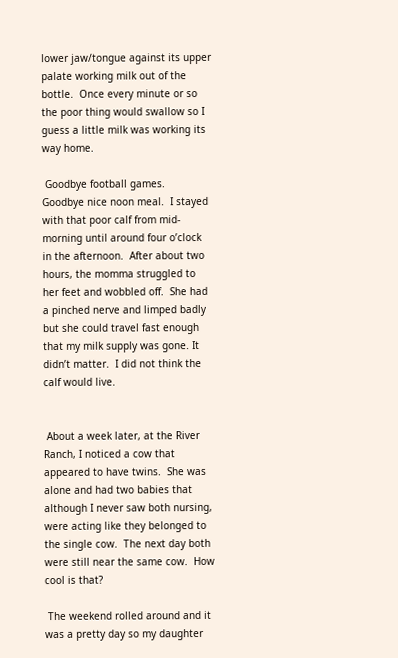lower jaw/tongue against its upper palate working milk out of the bottle.  Once every minute or so the poor thing would swallow so I guess a little milk was working its way home.

 Goodbye football games.  Goodbye nice noon meal.  I stayed with that poor calf from mid-morning until around four o’clock in the afternoon.  After about two hours, the momma struggled to her feet and wobbled off.  She had a pinched nerve and limped badly but she could travel fast enough that my milk supply was gone. It didn’t matter.  I did not think the calf would live.


 About a week later, at the River Ranch, I noticed a cow that appeared to have twins.  She was alone and had two babies that although I never saw both nursing, were acting like they belonged to the single cow.  The next day both were still near the same cow.  How cool is that?

 The weekend rolled around and it was a pretty day so my daughter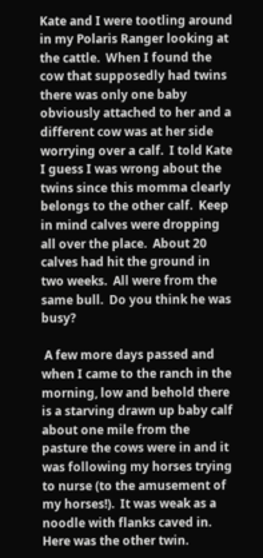Kate and I were tootling around in my Polaris Ranger looking at the cattle.  When I found the cow that supposedly had twins there was only one baby obviously attached to her and a different cow was at her side worrying over a calf.  I told Kate I guess I was wrong about the twins since this momma clearly belongs to the other calf.  Keep in mind calves were dropping all over the place.  About 20 calves had hit the ground in two weeks.  All were from the same bull.  Do you think he was busy?

 A few more days passed and when I came to the ranch in the morning, low and behold there is a starving drawn up baby calf about one mile from the pasture the cows were in and it was following my horses trying to nurse (to the amusement of my horses!).  It was weak as a noodle with flanks caved in.  Here was the other twin.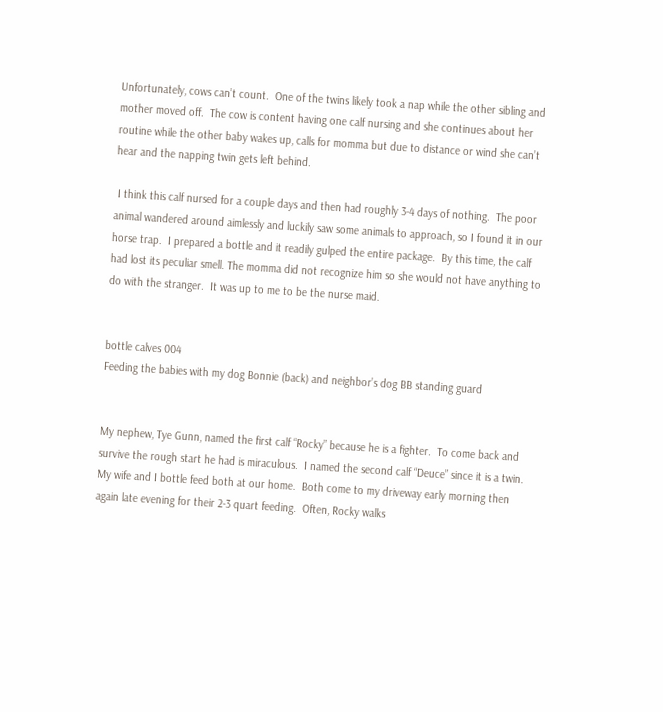Unfortunately, cows can’t count.  One of the twins likely took a nap while the other sibling and mother moved off.  The cow is content having one calf nursing and she continues about her routine while the other baby wakes up, calls for momma but due to distance or wind she can’t hear and the napping twin gets left behind.

 I think this calf nursed for a couple days and then had roughly 3-4 days of nothing.  The poor animal wandered around aimlessly and luckily saw some animals to approach, so I found it in our horse trap.  I prepared a bottle and it readily gulped the entire package.  By this time, the calf had lost its peculiar smell. The momma did not recognize him so she would not have anything to do with the stranger.  It was up to me to be the nurse maid.


bottle calves 004
Feeding the babies with my dog Bonnie (back) and neighbor’s dog BB standing guard


My nephew, Tye Gunn, named the first calf “Rocky” because he is a fighter.  To come back and survive the rough start he had is miraculous.  I named the second calf “Deuce” since it is a twin.  My wife and I bottle feed both at our home.  Both come to my driveway early morning then again late evening for their 2-3 quart feeding.  Often, Rocky walks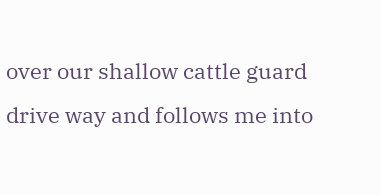over our shallow cattle guard drive way and follows me into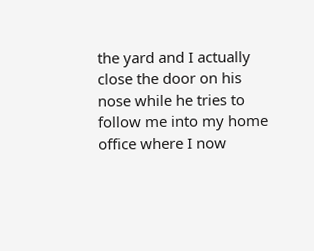the yard and I actually close the door on his nose while he tries to follow me into my home office where I now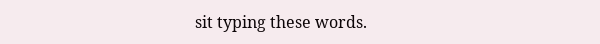sit typing these words.